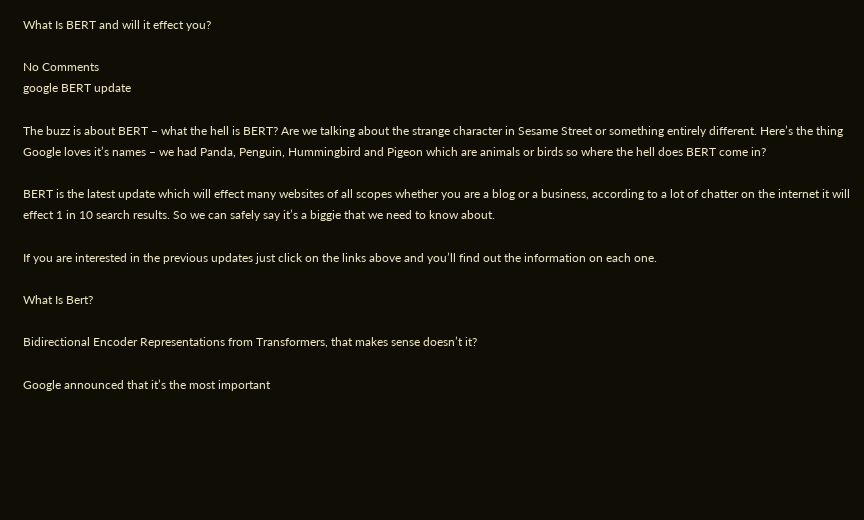What Is BERT and will it effect you?

No Comments
google BERT update

The buzz is about BERT – what the hell is BERT? Are we talking about the strange character in Sesame Street or something entirely different. Here’s the thing Google loves it’s names – we had Panda, Penguin, Hummingbird and Pigeon which are animals or birds so where the hell does BERT come in?

BERT is the latest update which will effect many websites of all scopes whether you are a blog or a business, according to a lot of chatter on the internet it will effect 1 in 10 search results. So we can safely say it’s a biggie that we need to know about.

If you are interested in the previous updates just click on the links above and you’ll find out the information on each one.

What Is Bert?

Bidirectional Encoder Representations from Transformers, that makes sense doesn’t it?

Google announced that it’s the most important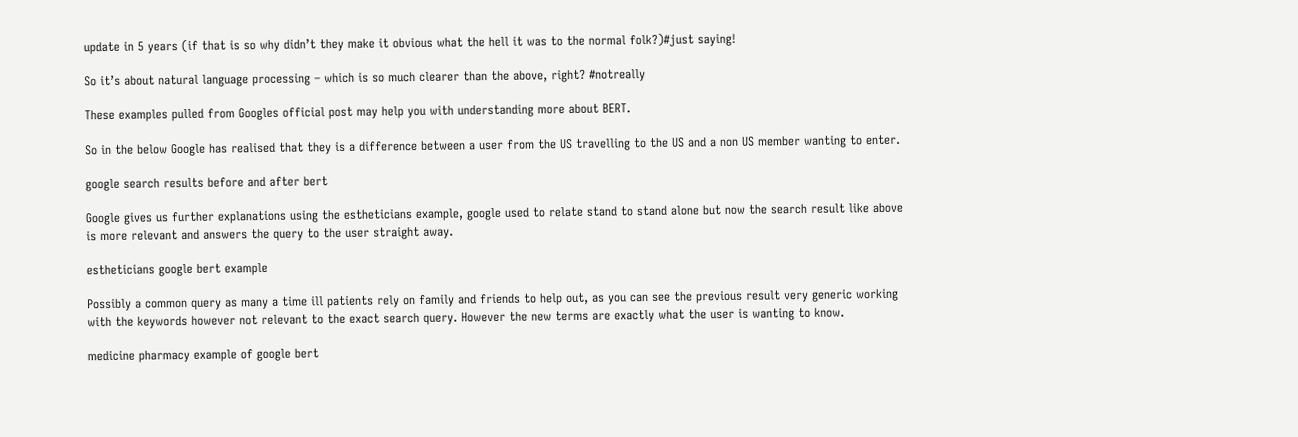update in 5 years (if that is so why didn’t they make it obvious what the hell it was to the normal folk?)#just saying!

So it’s about natural language processing – which is so much clearer than the above, right? #notreally

These examples pulled from Googles official post may help you with understanding more about BERT.

So in the below Google has realised that they is a difference between a user from the US travelling to the US and a non US member wanting to enter.

google search results before and after bert

Google gives us further explanations using the estheticians example, google used to relate stand to stand alone but now the search result like above is more relevant and answers the query to the user straight away.

estheticians google bert example

Possibly a common query as many a time ill patients rely on family and friends to help out, as you can see the previous result very generic working with the keywords however not relevant to the exact search query. However the new terms are exactly what the user is wanting to know.

medicine pharmacy example of google bert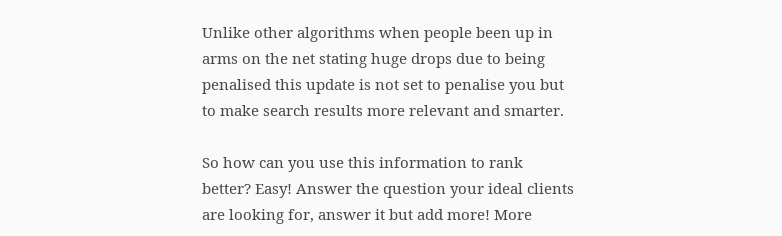Unlike other algorithms when people been up in arms on the net stating huge drops due to being penalised this update is not set to penalise you but to make search results more relevant and smarter.

So how can you use this information to rank better? Easy! Answer the question your ideal clients are looking for, answer it but add more! More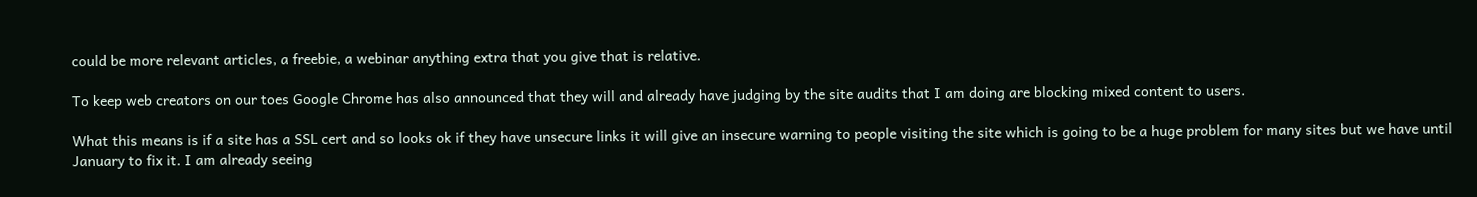could be more relevant articles, a freebie, a webinar anything extra that you give that is relative.

To keep web creators on our toes Google Chrome has also announced that they will and already have judging by the site audits that I am doing are blocking mixed content to users.

What this means is if a site has a SSL cert and so looks ok if they have unsecure links it will give an insecure warning to people visiting the site which is going to be a huge problem for many sites but we have until January to fix it. I am already seeing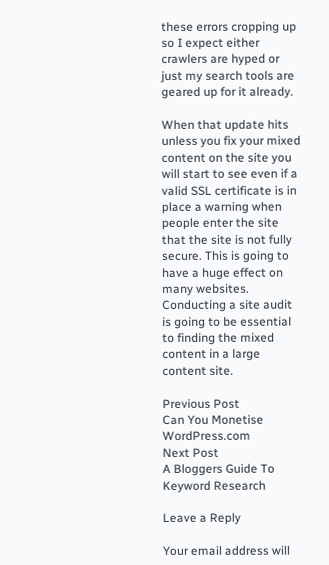these errors cropping up so I expect either crawlers are hyped or just my search tools are geared up for it already.

When that update hits unless you fix your mixed content on the site you will start to see even if a valid SSL certificate is in place a warning when people enter the site that the site is not fully secure. This is going to have a huge effect on many websites. Conducting a site audit is going to be essential to finding the mixed content in a large content site.

Previous Post
Can You Monetise WordPress.com
Next Post
A Bloggers Guide To Keyword Research

Leave a Reply

Your email address will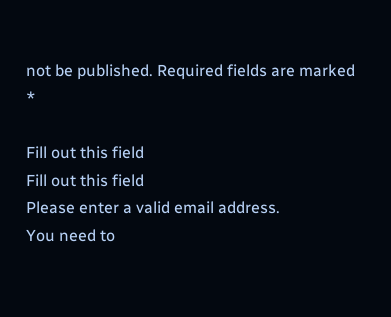not be published. Required fields are marked *

Fill out this field
Fill out this field
Please enter a valid email address.
You need to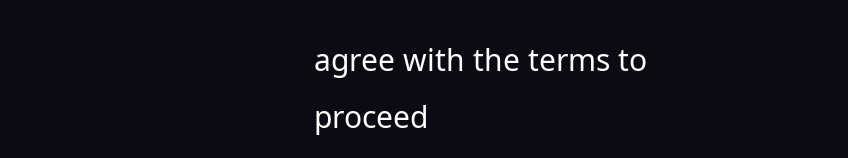agree with the terms to proceed